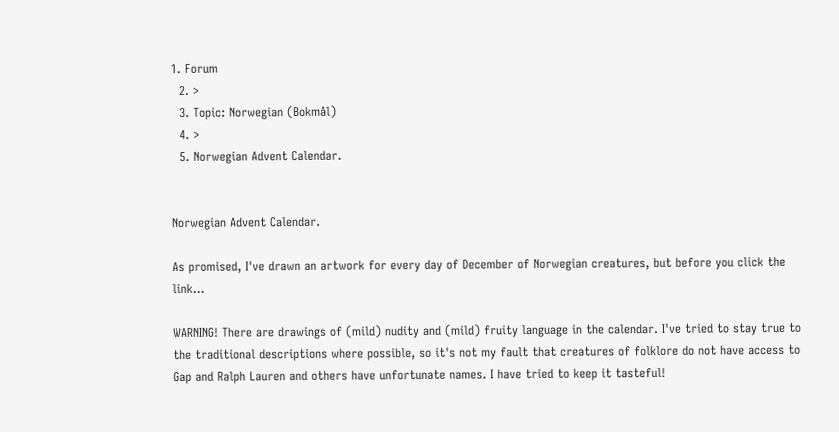1. Forum
  2. >
  3. Topic: Norwegian (Bokmål)
  4. >
  5. Norwegian Advent Calendar.


Norwegian Advent Calendar.

As promised, I've drawn an artwork for every day of December of Norwegian creatures, but before you click the link...

WARNING! There are drawings of (mild) nudity and (mild) fruity language in the calendar. I've tried to stay true to the traditional descriptions where possible, so it's not my fault that creatures of folklore do not have access to Gap and Ralph Lauren and others have unfortunate names. I have tried to keep it tasteful!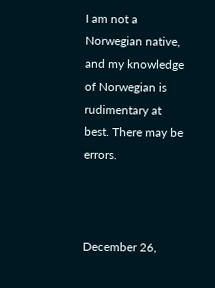I am not a Norwegian native, and my knowledge of Norwegian is rudimentary at best. There may be errors.



December 26,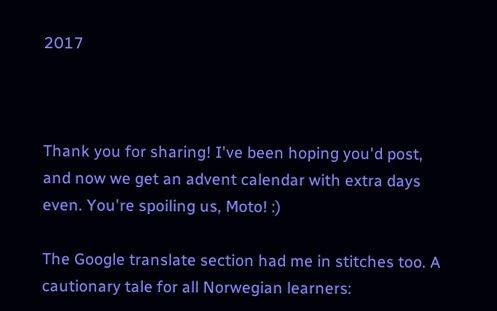2017



Thank you for sharing! I've been hoping you'd post, and now we get an advent calendar with extra days even. You're spoiling us, Moto! :)

The Google translate section had me in stitches too. A cautionary tale for all Norwegian learners: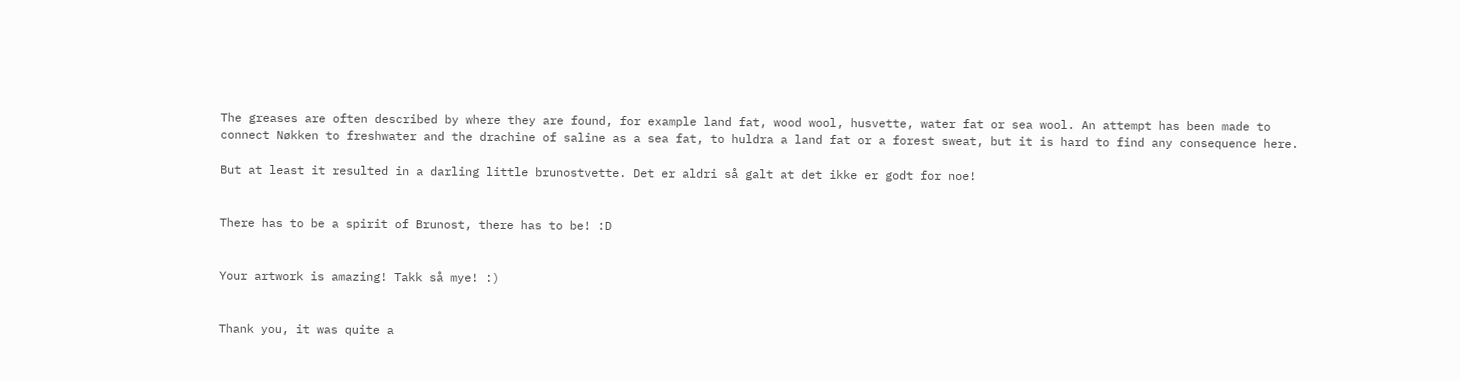The greases are often described by where they are found, for example land fat, wood wool, husvette, water fat or sea wool. An attempt has been made to connect Nøkken to freshwater and the drachine of saline as a sea fat, to huldra a land fat or a forest sweat, but it is hard to find any consequence here.

But at least it resulted in a darling little brunostvette. Det er aldri så galt at det ikke er godt for noe!


There has to be a spirit of Brunost, there has to be! :D


Your artwork is amazing! Takk så mye! :)


Thank you, it was quite a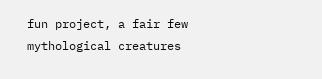fun project, a fair few mythological creatures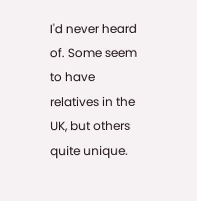I'd never heard of. Some seem to have relatives in the UK, but others quite unique.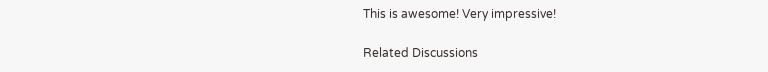This is awesome! Very impressive!

Related Discussions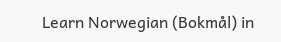Learn Norwegian (Bokmål) in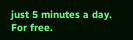just 5 minutes a day. For free.